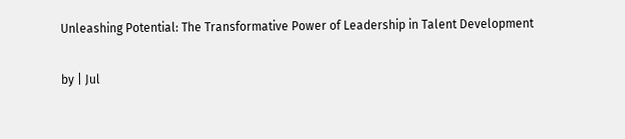Unleashing Potential: The Transformative Power of Leadership in Talent Development

by | Jul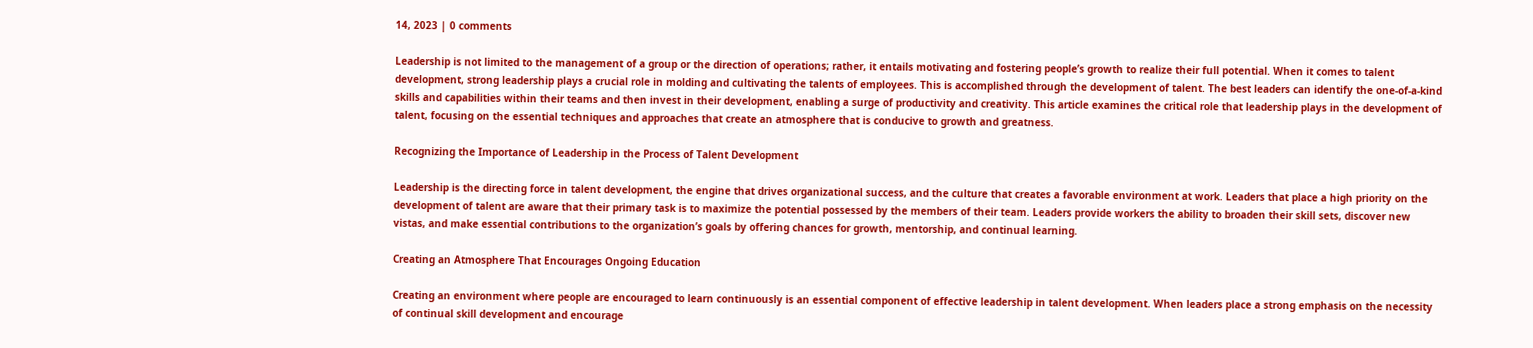14, 2023 | 0 comments

Leadership is not limited to the management of a group or the direction of operations; rather, it entails motivating and fostering people’s growth to realize their full potential. When it comes to talent development, strong leadership plays a crucial role in molding and cultivating the talents of employees. This is accomplished through the development of talent. The best leaders can identify the one-of-a-kind skills and capabilities within their teams and then invest in their development, enabling a surge of productivity and creativity. This article examines the critical role that leadership plays in the development of talent, focusing on the essential techniques and approaches that create an atmosphere that is conducive to growth and greatness.

Recognizing the Importance of Leadership in the Process of Talent Development

Leadership is the directing force in talent development, the engine that drives organizational success, and the culture that creates a favorable environment at work. Leaders that place a high priority on the development of talent are aware that their primary task is to maximize the potential possessed by the members of their team. Leaders provide workers the ability to broaden their skill sets, discover new vistas, and make essential contributions to the organization’s goals by offering chances for growth, mentorship, and continual learning.

Creating an Atmosphere That Encourages Ongoing Education

Creating an environment where people are encouraged to learn continuously is an essential component of effective leadership in talent development. When leaders place a strong emphasis on the necessity of continual skill development and encourage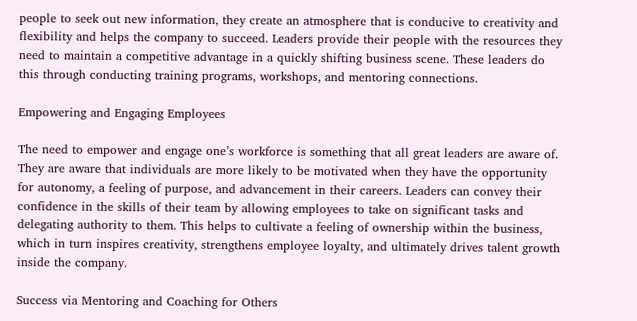people to seek out new information, they create an atmosphere that is conducive to creativity and flexibility and helps the company to succeed. Leaders provide their people with the resources they need to maintain a competitive advantage in a quickly shifting business scene. These leaders do this through conducting training programs, workshops, and mentoring connections.

Empowering and Engaging Employees

The need to empower and engage one’s workforce is something that all great leaders are aware of. They are aware that individuals are more likely to be motivated when they have the opportunity for autonomy, a feeling of purpose, and advancement in their careers. Leaders can convey their confidence in the skills of their team by allowing employees to take on significant tasks and delegating authority to them. This helps to cultivate a feeling of ownership within the business, which in turn inspires creativity, strengthens employee loyalty, and ultimately drives talent growth inside the company.

Success via Mentoring and Coaching for Others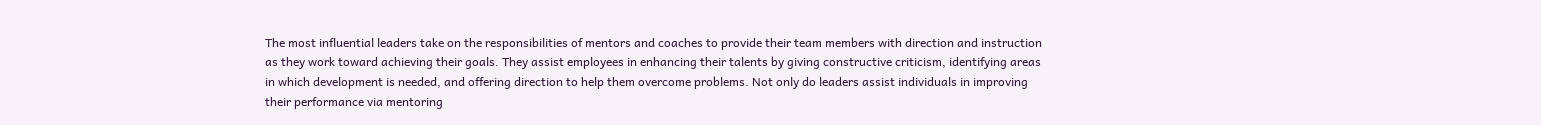The most influential leaders take on the responsibilities of mentors and coaches to provide their team members with direction and instruction as they work toward achieving their goals. They assist employees in enhancing their talents by giving constructive criticism, identifying areas in which development is needed, and offering direction to help them overcome problems. Not only do leaders assist individuals in improving their performance via mentoring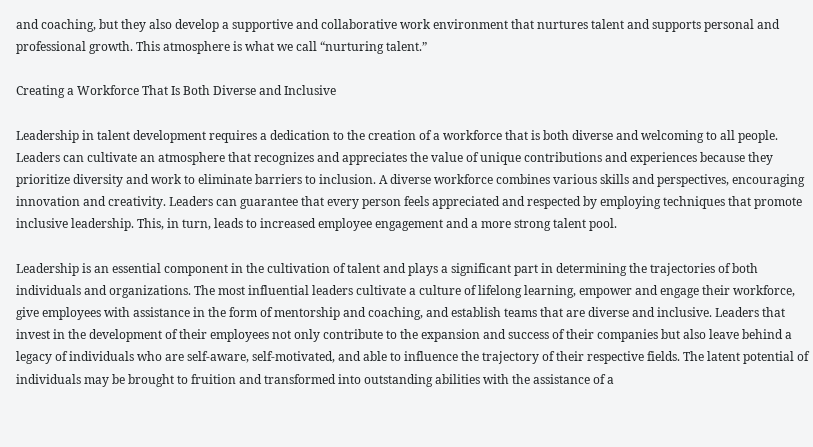and coaching, but they also develop a supportive and collaborative work environment that nurtures talent and supports personal and professional growth. This atmosphere is what we call “nurturing talent.”

Creating a Workforce That Is Both Diverse and Inclusive

Leadership in talent development requires a dedication to the creation of a workforce that is both diverse and welcoming to all people. Leaders can cultivate an atmosphere that recognizes and appreciates the value of unique contributions and experiences because they prioritize diversity and work to eliminate barriers to inclusion. A diverse workforce combines various skills and perspectives, encouraging innovation and creativity. Leaders can guarantee that every person feels appreciated and respected by employing techniques that promote inclusive leadership. This, in turn, leads to increased employee engagement and a more strong talent pool.

Leadership is an essential component in the cultivation of talent and plays a significant part in determining the trajectories of both individuals and organizations. The most influential leaders cultivate a culture of lifelong learning, empower and engage their workforce, give employees with assistance in the form of mentorship and coaching, and establish teams that are diverse and inclusive. Leaders that invest in the development of their employees not only contribute to the expansion and success of their companies but also leave behind a legacy of individuals who are self-aware, self-motivated, and able to influence the trajectory of their respective fields. The latent potential of individuals may be brought to fruition and transformed into outstanding abilities with the assistance of a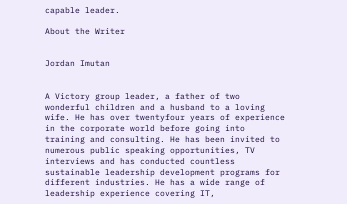capable leader.

About the Writer


Jordan Imutan


A Victory group leader, a father of two wonderful children and a husband to a loving wife. He has over twentyfour years of experience in the corporate world before going into training and consulting. He has been invited to numerous public speaking opportunities, TV interviews and has conducted countless sustainable leadership development programs for different industries. He has a wide range of leadership experience covering IT,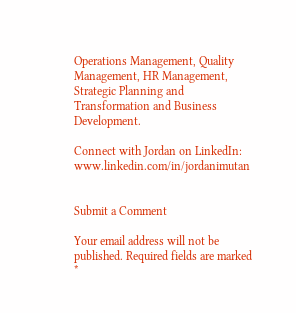Operations Management, Quality Management, HR Management, Strategic Planning and Transformation and Business Development.

Connect with Jordan on LinkedIn: www.linkedin.com/in/jordanimutan


Submit a Comment

Your email address will not be published. Required fields are marked *